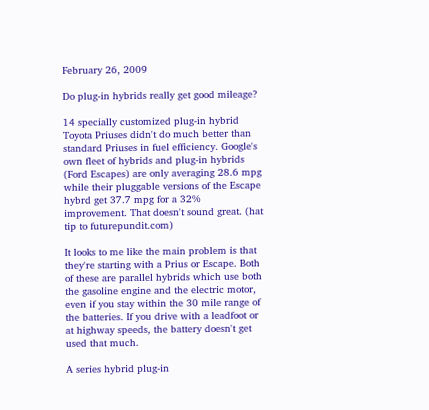February 26, 2009

Do plug-in hybrids really get good mileage?

14 specially customized plug-in hybrid Toyota Priuses didn't do much better than standard Priuses in fuel efficiency. Google's own fleet of hybrids and plug-in hybrids (Ford Escapes) are only averaging 28.6 mpg while their pluggable versions of the Escape hybrd get 37.7 mpg for a 32% improvement. That doesn't sound great. (hat tip to futurepundit.com)

It looks to me like the main problem is that they're starting with a Prius or Escape. Both of these are parallel hybrids which use both the gasoline engine and the electric motor, even if you stay within the 30 mile range of the batteries. If you drive with a leadfoot or at highway speeds, the battery doesn't get used that much.

A series hybrid plug-in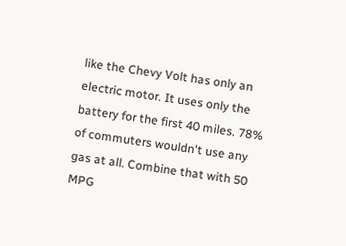like the Chevy Volt has only an electric motor. It uses only the battery for the first 40 miles. 78% of commuters wouldn't use any gas at all. Combine that with 50 MPG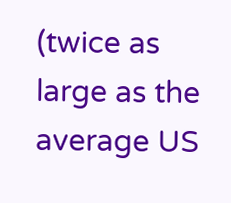(twice as large as the average US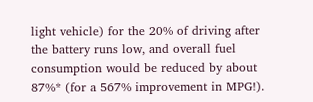light vehicle) for the 20% of driving after the battery runs low, and overall fuel consumption would be reduced by about 87%* (for a 567% improvement in MPG!).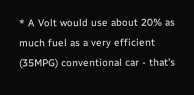* A Volt would use about 20% as much fuel as a very efficient (35MPG) conventional car - that's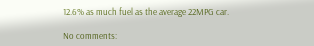12.6% as much fuel as the average 22MPG car.

No comments: